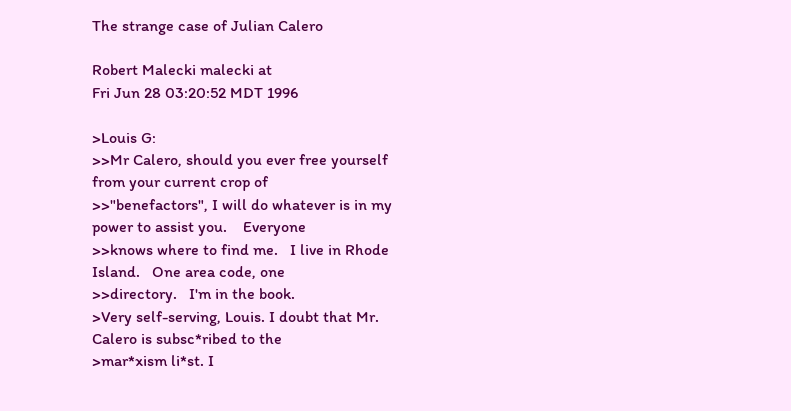The strange case of Julian Calero

Robert Malecki malecki at
Fri Jun 28 03:20:52 MDT 1996

>Louis G:
>>Mr Calero, should you ever free yourself from your current crop of
>>"benefactors", I will do whatever is in my power to assist you.    Everyone
>>knows where to find me.   I live in Rhode Island.   One area code, one
>>directory.   I'm in the book.
>Very self-serving, Louis. I doubt that Mr. Calero is subsc*ribed to the
>mar*xism li*st. I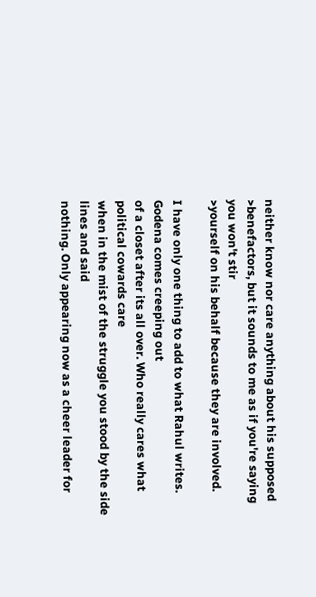neither know nor care anything about his supposed
>benefactors, but it sounds to me as if you're saying you won't stir
>yourself on his behalf because they are involved.

I have only one thing to add to what Rahul writes. Godena comes creeping out
of a closet after its all over. Who really cares what political cowards care
when in the mist of the struggle you stood by the side lines and said
nothing. Only appearing now as a cheer leader for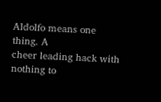Aldolfo means one thing. A
cheer leading hack with nothing to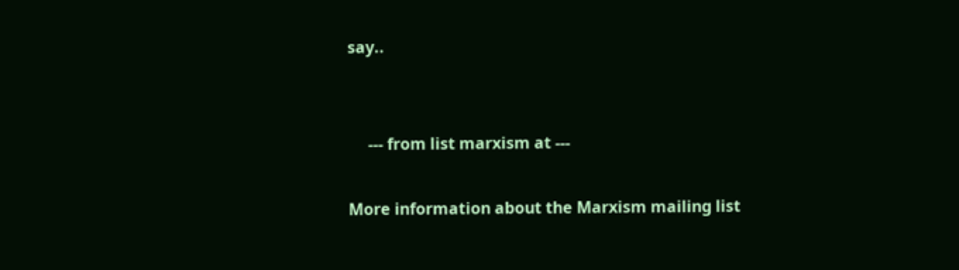say..


     --- from list marxism at ---

More information about the Marxism mailing list